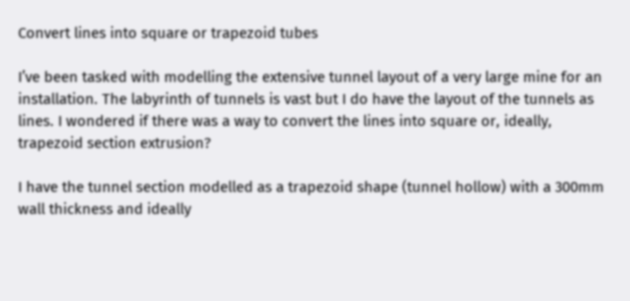Convert lines into square or trapezoid tubes

I’ve been tasked with modelling the extensive tunnel layout of a very large mine for an installation. The labyrinth of tunnels is vast but I do have the layout of the tunnels as lines. I wondered if there was a way to convert the lines into square or, ideally, trapezoid section extrusion?

I have the tunnel section modelled as a trapezoid shape (tunnel hollow) with a 300mm wall thickness and ideally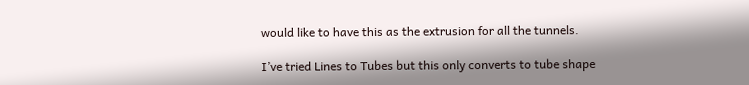would like to have this as the extrusion for all the tunnels.

I’ve tried Lines to Tubes but this only converts to tube shape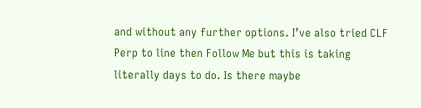and without any further options. I’ve also tried CLF Perp to line then Follow Me but this is taking literally days to do. Is there maybe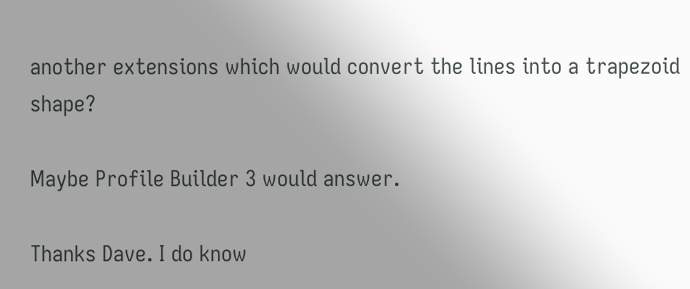another extensions which would convert the lines into a trapezoid shape?

Maybe Profile Builder 3 would answer.

Thanks Dave. I do know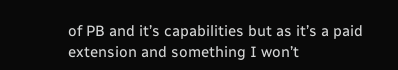of PB and it’s capabilities but as it’s a paid extension and something I won’t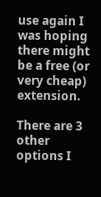use again I was hoping there might be a free (or very cheap) extension.

There are 3 other options I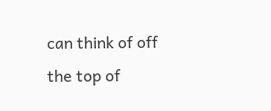can think of off the top of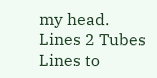my head.
Lines 2 Tubes
Lines to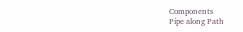Components
Pipe along Path